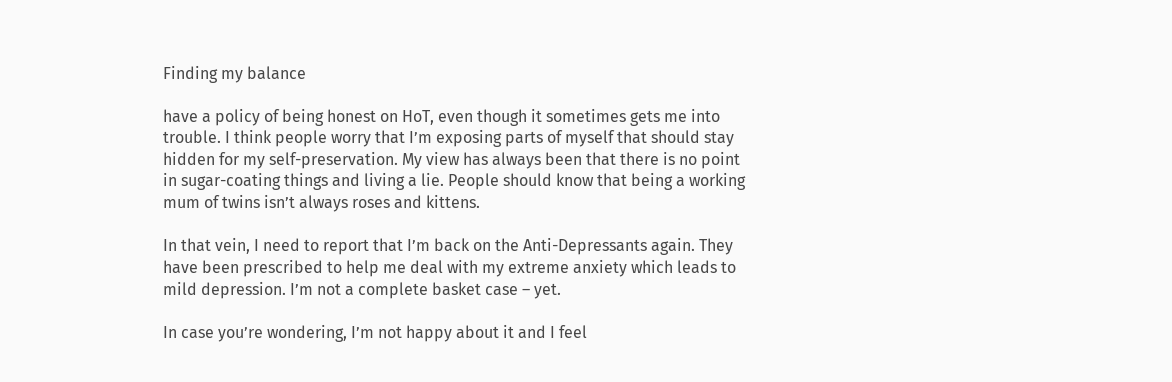Finding my balance

have a policy of being honest on HoT, even though it sometimes gets me into trouble. I think people worry that I’m exposing parts of myself that should stay hidden for my self-preservation. My view has always been that there is no point in sugar-coating things and living a lie. People should know that being a working mum of twins isn’t always roses and kittens.

In that vein, I need to report that I’m back on the Anti-Depressants again. They have been prescribed to help me deal with my extreme anxiety which leads to mild depression. I’m not a complete basket case – yet.

In case you’re wondering, I’m not happy about it and I feel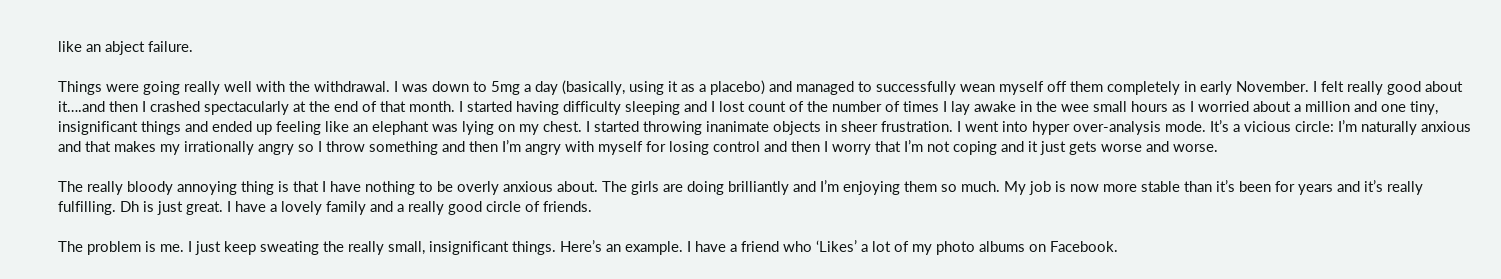like an abject failure.

Things were going really well with the withdrawal. I was down to 5mg a day (basically, using it as a placebo) and managed to successfully wean myself off them completely in early November. I felt really good about it….and then I crashed spectacularly at the end of that month. I started having difficulty sleeping and I lost count of the number of times I lay awake in the wee small hours as I worried about a million and one tiny, insignificant things and ended up feeling like an elephant was lying on my chest. I started throwing inanimate objects in sheer frustration. I went into hyper over-analysis mode. It’s a vicious circle: I’m naturally anxious and that makes my irrationally angry so I throw something and then I’m angry with myself for losing control and then I worry that I’m not coping and it just gets worse and worse.

The really bloody annoying thing is that I have nothing to be overly anxious about. The girls are doing brilliantly and I’m enjoying them so much. My job is now more stable than it’s been for years and it’s really fulfilling. Dh is just great. I have a lovely family and a really good circle of friends.

The problem is me. I just keep sweating the really small, insignificant things. Here’s an example. I have a friend who ‘Likes’ a lot of my photo albums on Facebook.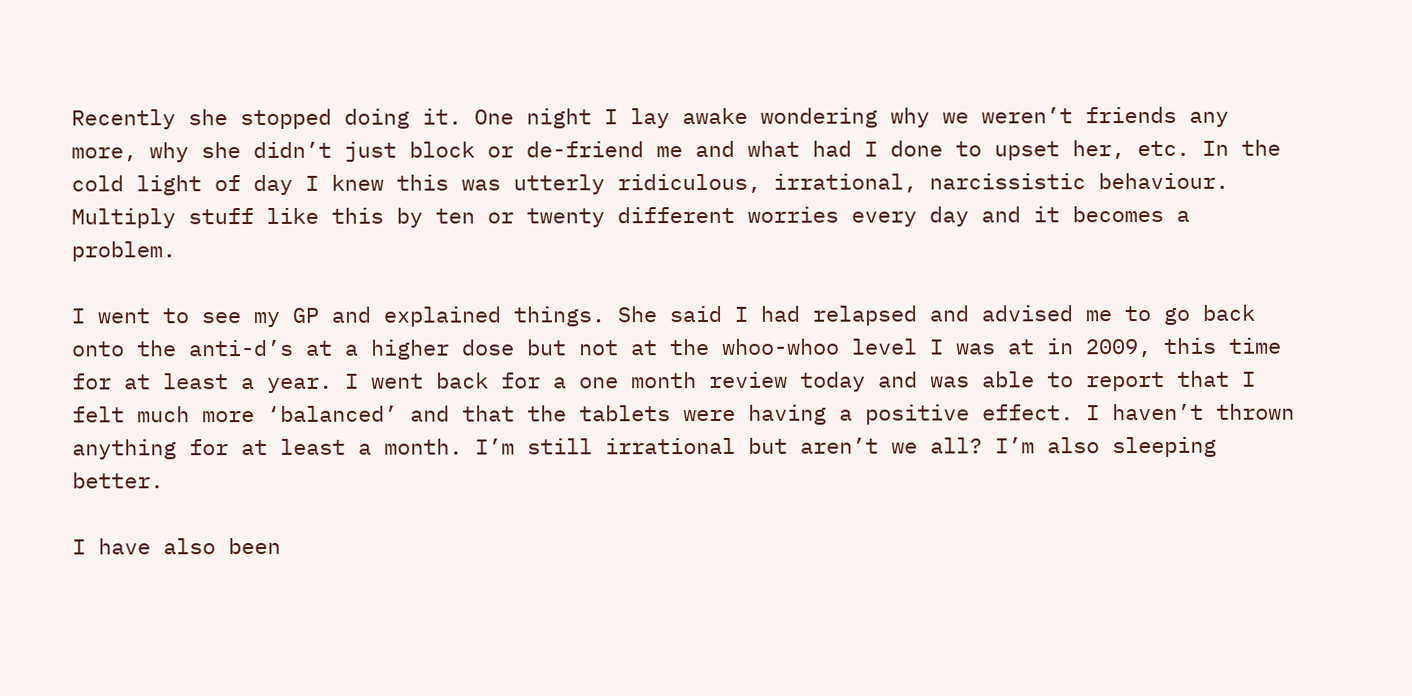Recently she stopped doing it. One night I lay awake wondering why we weren’t friends any more, why she didn’t just block or de-friend me and what had I done to upset her, etc. In the cold light of day I knew this was utterly ridiculous, irrational, narcissistic behaviour. Multiply stuff like this by ten or twenty different worries every day and it becomes a problem.

I went to see my GP and explained things. She said I had relapsed and advised me to go back onto the anti-d’s at a higher dose but not at the whoo-whoo level I was at in 2009, this time for at least a year. I went back for a one month review today and was able to report that I felt much more ‘balanced’ and that the tablets were having a positive effect. I haven’t thrown anything for at least a month. I’m still irrational but aren’t we all? I’m also sleeping better.

I have also been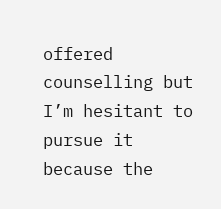offered counselling but I’m hesitant to pursue it because the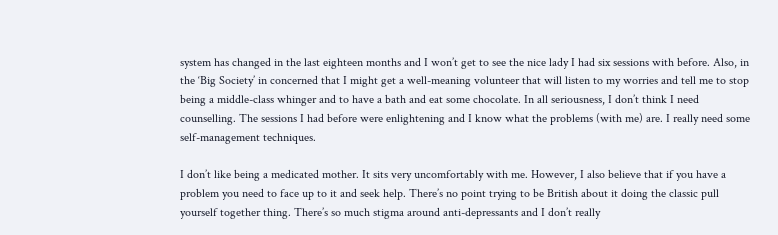system has changed in the last eighteen months and I won’t get to see the nice lady I had six sessions with before. Also, in the ‘Big Society’ in concerned that I might get a well-meaning volunteer that will listen to my worries and tell me to stop being a middle-class whinger and to have a bath and eat some chocolate. In all seriousness, I don’t think I need counselling. The sessions I had before were enlightening and I know what the problems (with me) are. I really need some self-management techniques.

I don’t like being a medicated mother. It sits very uncomfortably with me. However, I also believe that if you have a problem you need to face up to it and seek help. There’s no point trying to be British about it doing the classic pull yourself together thing. There’s so much stigma around anti-depressants and I don’t really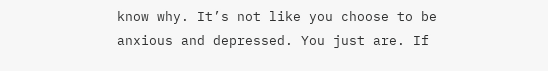know why. It’s not like you choose to be anxious and depressed. You just are. If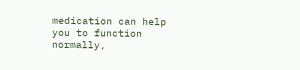medication can help you to function normally,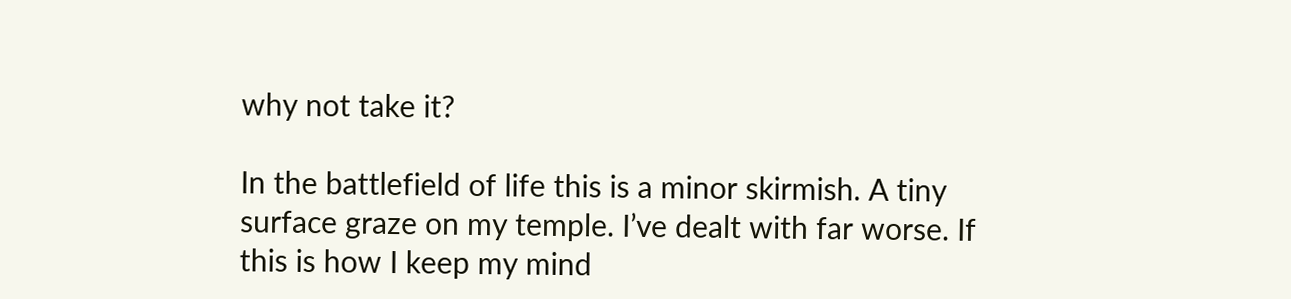why not take it?

In the battlefield of life this is a minor skirmish. A tiny surface graze on my temple. I’ve dealt with far worse. If this is how I keep my mind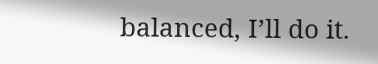balanced, I’ll do it.